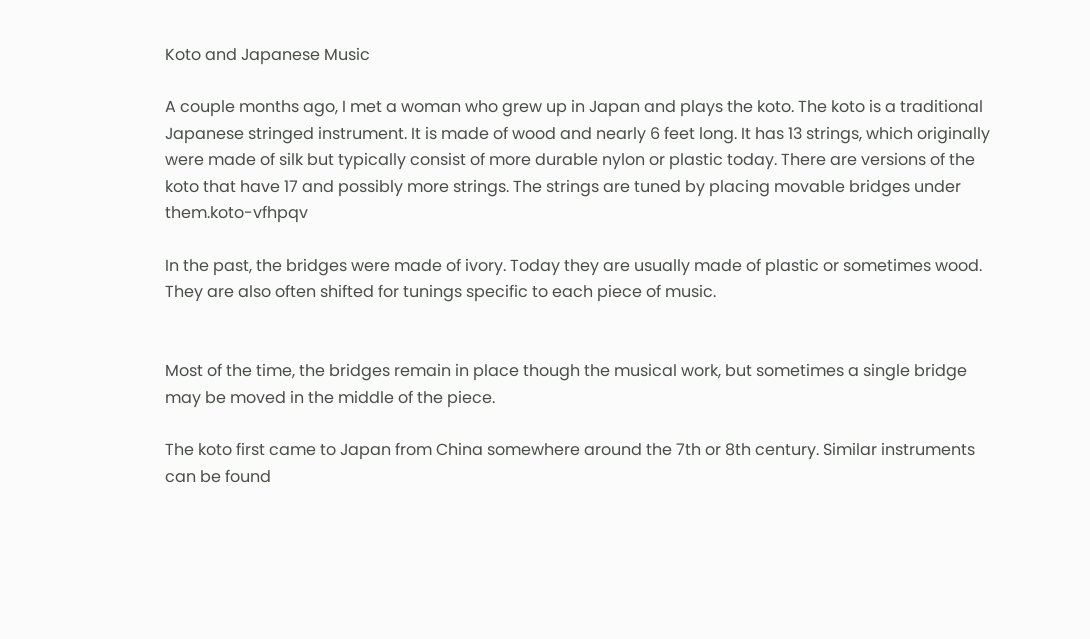Koto and Japanese Music

A couple months ago, I met a woman who grew up in Japan and plays the koto. The koto is a traditional Japanese stringed instrument. It is made of wood and nearly 6 feet long. It has 13 strings, which originally were made of silk but typically consist of more durable nylon or plastic today. There are versions of the koto that have 17 and possibly more strings. The strings are tuned by placing movable bridges under them.koto-vfhpqv

In the past, the bridges were made of ivory. Today they are usually made of plastic or sometimes wood. They are also often shifted for tunings specific to each piece of music.


Most of the time, the bridges remain in place though the musical work, but sometimes a single bridge may be moved in the middle of the piece.

The koto first came to Japan from China somewhere around the 7th or 8th century. Similar instruments can be found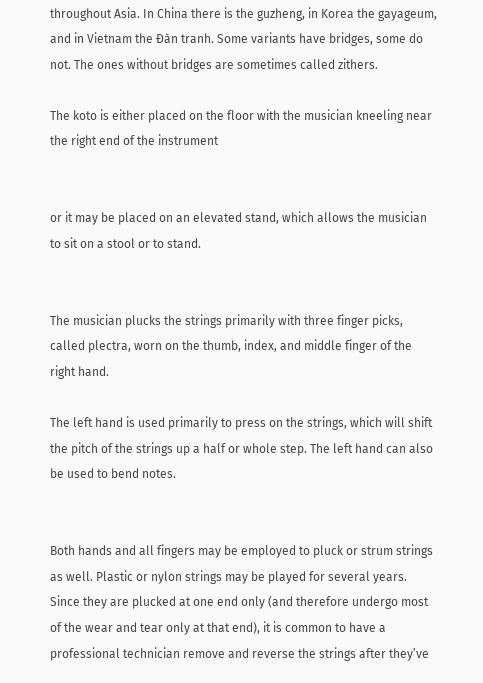throughout Asia. In China there is the guzheng, in Korea the gayageum, and in Vietnam the Ðàn tranh. Some variants have bridges, some do not. The ones without bridges are sometimes called zithers.

The koto is either placed on the floor with the musician kneeling near the right end of the instrument


or it may be placed on an elevated stand, which allows the musician to sit on a stool or to stand.


The musician plucks the strings primarily with three finger picks, called plectra, worn on the thumb, index, and middle finger of the right hand.

The left hand is used primarily to press on the strings, which will shift the pitch of the strings up a half or whole step. The left hand can also be used to bend notes.


Both hands and all fingers may be employed to pluck or strum strings as well. Plastic or nylon strings may be played for several years. Since they are plucked at one end only (and therefore undergo most of the wear and tear only at that end), it is common to have a professional technician remove and reverse the strings after they’ve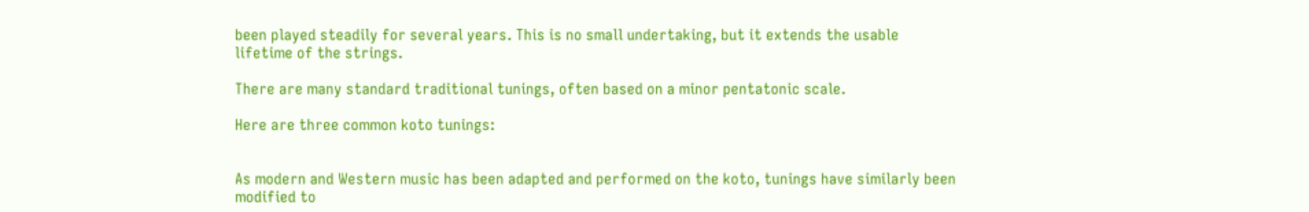been played steadily for several years. This is no small undertaking, but it extends the usable lifetime of the strings.

There are many standard traditional tunings, often based on a minor pentatonic scale.

Here are three common koto tunings:


As modern and Western music has been adapted and performed on the koto, tunings have similarly been modified to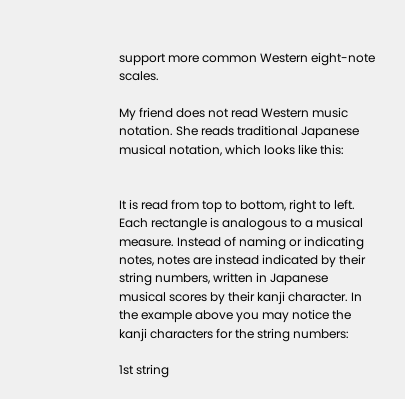support more common Western eight-note scales.

My friend does not read Western music notation. She reads traditional Japanese musical notation, which looks like this:


It is read from top to bottom, right to left. Each rectangle is analogous to a musical measure. Instead of naming or indicating notes, notes are instead indicated by their string numbers, written in Japanese musical scores by their kanji character. In the example above you may notice the kanji characters for the string numbers:

1st string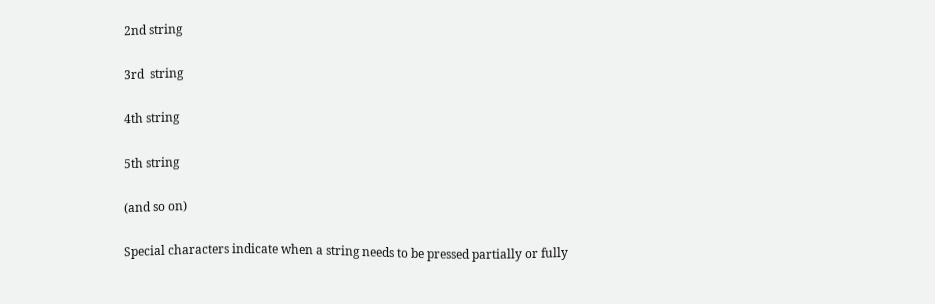2nd string

3rd  string

4th string

5th string

(and so on)

Special characters indicate when a string needs to be pressed partially or fully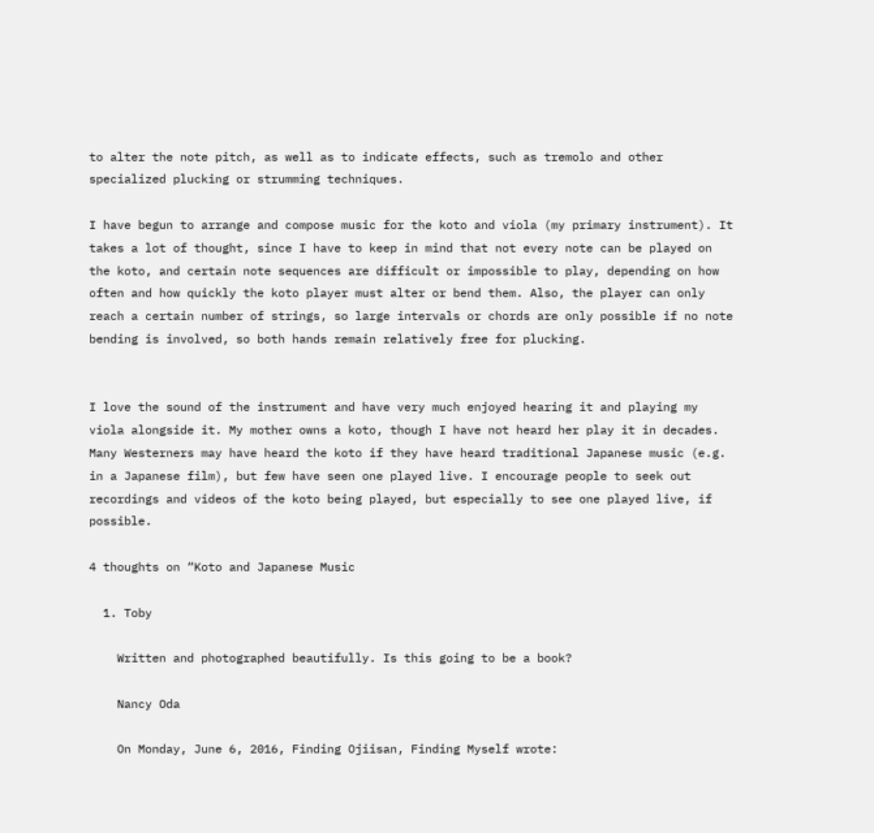to alter the note pitch, as well as to indicate effects, such as tremolo and other specialized plucking or strumming techniques.

I have begun to arrange and compose music for the koto and viola (my primary instrument). It takes a lot of thought, since I have to keep in mind that not every note can be played on the koto, and certain note sequences are difficult or impossible to play, depending on how often and how quickly the koto player must alter or bend them. Also, the player can only reach a certain number of strings, so large intervals or chords are only possible if no note bending is involved, so both hands remain relatively free for plucking.


I love the sound of the instrument and have very much enjoyed hearing it and playing my viola alongside it. My mother owns a koto, though I have not heard her play it in decades. Many Westerners may have heard the koto if they have heard traditional Japanese music (e.g. in a Japanese film), but few have seen one played live. I encourage people to seek out recordings and videos of the koto being played, but especially to see one played live, if possible.

4 thoughts on “Koto and Japanese Music

  1. Toby

    Written and photographed beautifully. Is this going to be a book?

    Nancy Oda

    On Monday, June 6, 2016, Finding Ojiisan, Finding Myself wrote: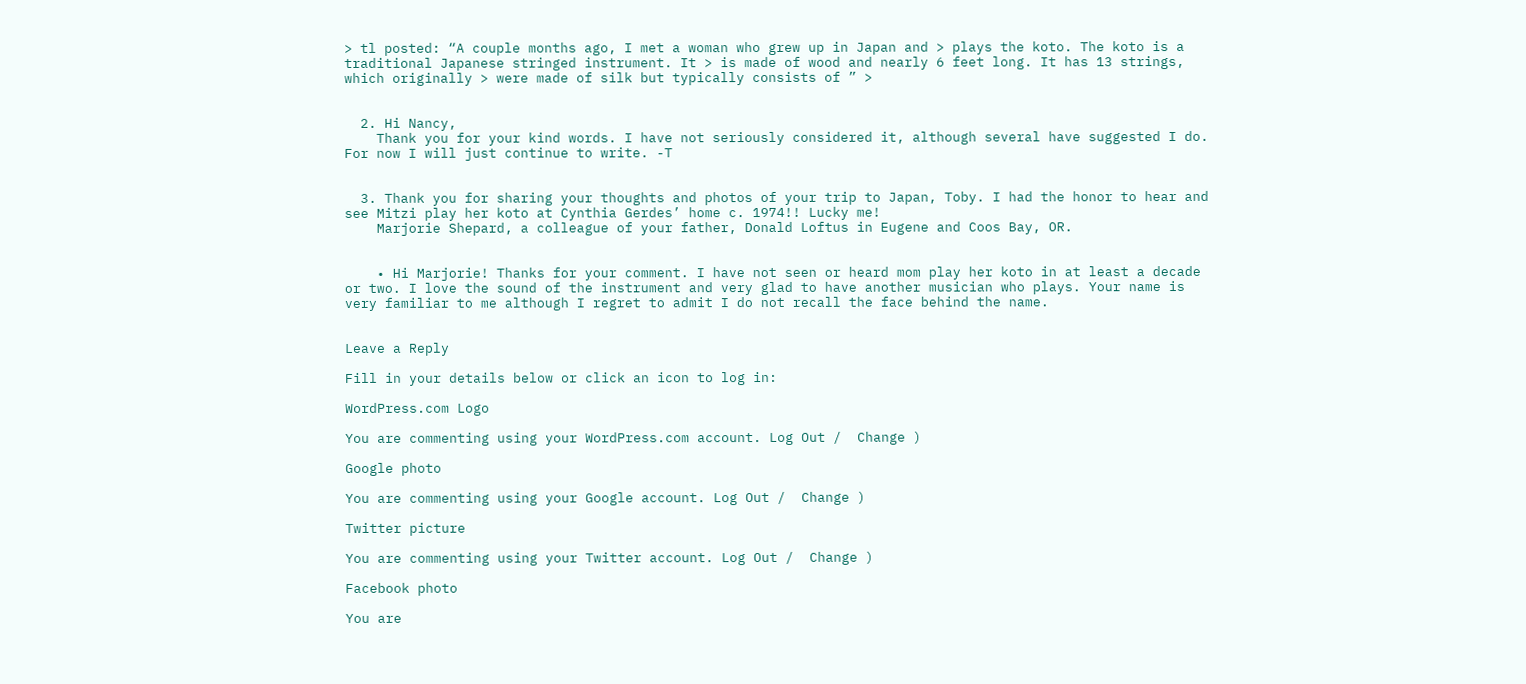> tl posted: “A couple months ago, I met a woman who grew up in Japan and > plays the koto. The koto is a traditional Japanese stringed instrument. It > is made of wood and nearly 6 feet long. It has 13 strings, which originally > were made of silk but typically consists of ” >


  2. Hi Nancy,
    Thank you for your kind words. I have not seriously considered it, although several have suggested I do. For now I will just continue to write. -T


  3. Thank you for sharing your thoughts and photos of your trip to Japan, Toby. I had the honor to hear and see Mitzi play her koto at Cynthia Gerdes’ home c. 1974!! Lucky me!
    Marjorie Shepard, a colleague of your father, Donald Loftus in Eugene and Coos Bay, OR.


    • Hi Marjorie! Thanks for your comment. I have not seen or heard mom play her koto in at least a decade or two. I love the sound of the instrument and very glad to have another musician who plays. Your name is very familiar to me although I regret to admit I do not recall the face behind the name.


Leave a Reply

Fill in your details below or click an icon to log in:

WordPress.com Logo

You are commenting using your WordPress.com account. Log Out /  Change )

Google photo

You are commenting using your Google account. Log Out /  Change )

Twitter picture

You are commenting using your Twitter account. Log Out /  Change )

Facebook photo

You are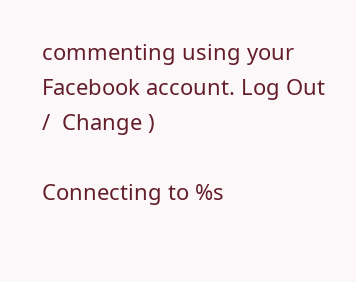commenting using your Facebook account. Log Out /  Change )

Connecting to %s